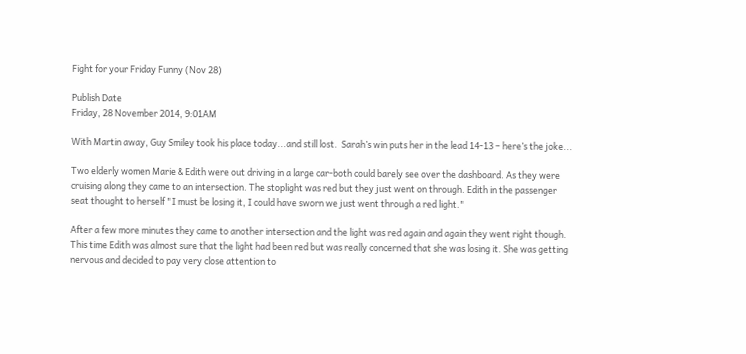Fight for your Friday Funny (Nov 28)

Publish Date
Friday, 28 November 2014, 9:01AM

With Martin away, Guy Smiley took his place today...and still lost.  Sarah’s win puts her in the lead 14-13 – here’s the joke...

Two elderly women Marie & Edith were out driving in a large car-both could barely see over the dashboard. As they were cruising along they came to an intersection. The stoplight was red but they just went on through. Edith in the passenger seat thought to herself "I must be losing it, I could have sworn we just went through a red light."

After a few more minutes they came to another intersection and the light was red again and again they went right though. This time Edith was almost sure that the light had been red but was really concerned that she was losing it. She was getting nervous and decided to pay very close attention to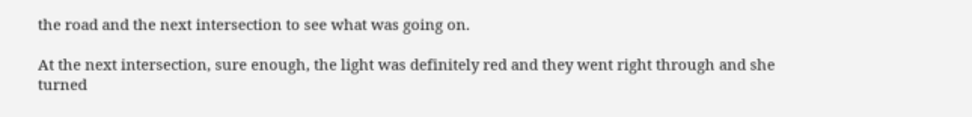the road and the next intersection to see what was going on.

At the next intersection, sure enough, the light was definitely red and they went right through and she turned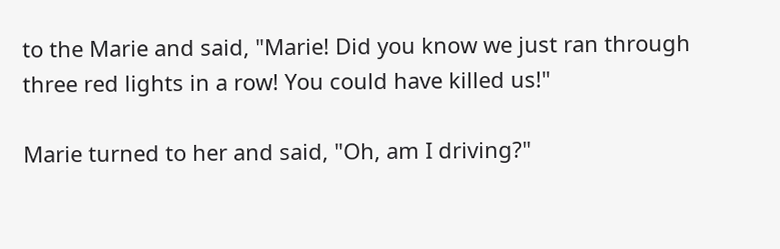to the Marie and said, "Marie! Did you know we just ran through three red lights in a row! You could have killed us!"

Marie turned to her and said, "Oh, am I driving?"